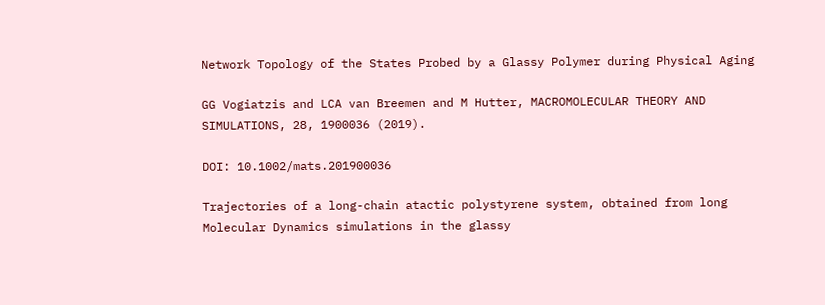Network Topology of the States Probed by a Glassy Polymer during Physical Aging

GG Vogiatzis and LCA van Breemen and M Hutter, MACROMOLECULAR THEORY AND SIMULATIONS, 28, 1900036 (2019).

DOI: 10.1002/mats.201900036

Trajectories of a long-chain atactic polystyrene system, obtained from long Molecular Dynamics simulations in the glassy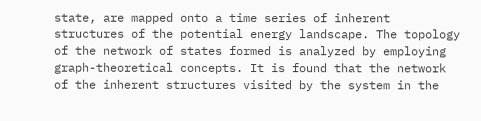state, are mapped onto a time series of inherent structures of the potential energy landscape. The topology of the network of states formed is analyzed by employing graph-theoretical concepts. It is found that the network of the inherent structures visited by the system in the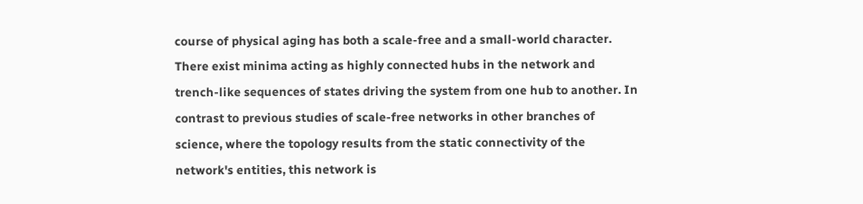course of physical aging has both a scale-free and a small-world character. There exist minima acting as highly connected hubs in the network and trench-like sequences of states driving the system from one hub to another. In contrast to previous studies of scale-free networks in other branches of science, where the topology results from the static connectivity of the network's entities, this network is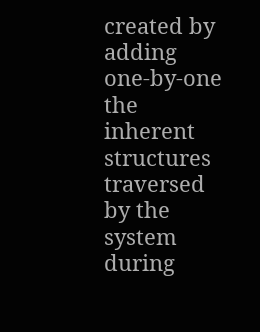created by adding one-by-one the inherent structures traversed by the system during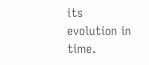its evolution in time.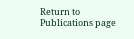Return to Publications page